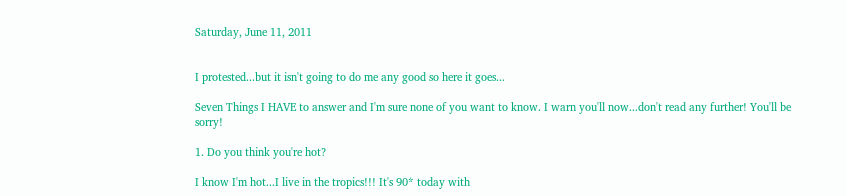Saturday, June 11, 2011


I protested...but it isn't going to do me any good so here it goes...

Seven Things I HAVE to answer and I'm sure none of you want to know. I warn you'll now...don't read any further! You'll be sorry!

1. Do you think you're hot?

I know I'm hot...I live in the tropics!!! It's 90* today with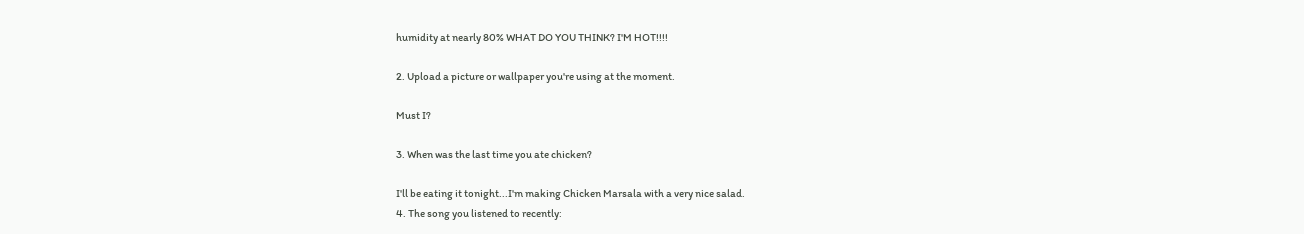humidity at nearly 80% WHAT DO YOU THINK? I'M HOT!!!!

2. Upload a picture or wallpaper you're using at the moment.

Must I?

3. When was the last time you ate chicken?

I'll be eating it tonight...I'm making Chicken Marsala with a very nice salad.
4. The song you listened to recently: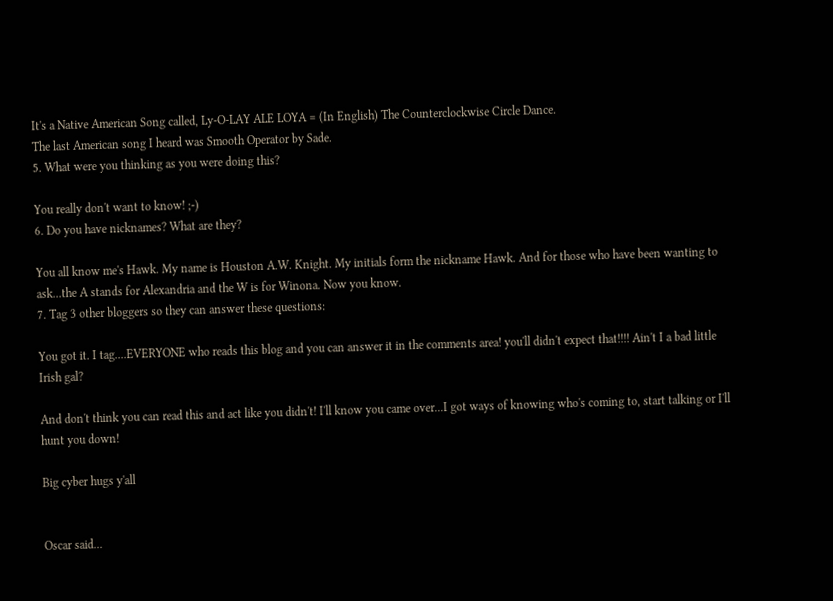It's a Native American Song called, Ly-O-LAY ALE LOYA = (In English) The Counterclockwise Circle Dance.
The last American song I heard was Smooth Operator by Sade.
5. What were you thinking as you were doing this?

You really don't want to know! ;-)
6. Do you have nicknames? What are they?

You all know me's Hawk. My name is Houston A.W. Knight. My initials form the nickname Hawk. And for those who have been wanting to ask...the A stands for Alexandria and the W is for Winona. Now you know.
7. Tag 3 other bloggers so they can answer these questions:

You got it. I tag....EVERYONE who reads this blog and you can answer it in the comments area! you'll didn't expect that!!!! Ain't I a bad little Irish gal?

And don't think you can read this and act like you didn't! I'll know you came over...I got ways of knowing who's coming to, start talking or I'll hunt you down!

Big cyber hugs y'all


Oscar said...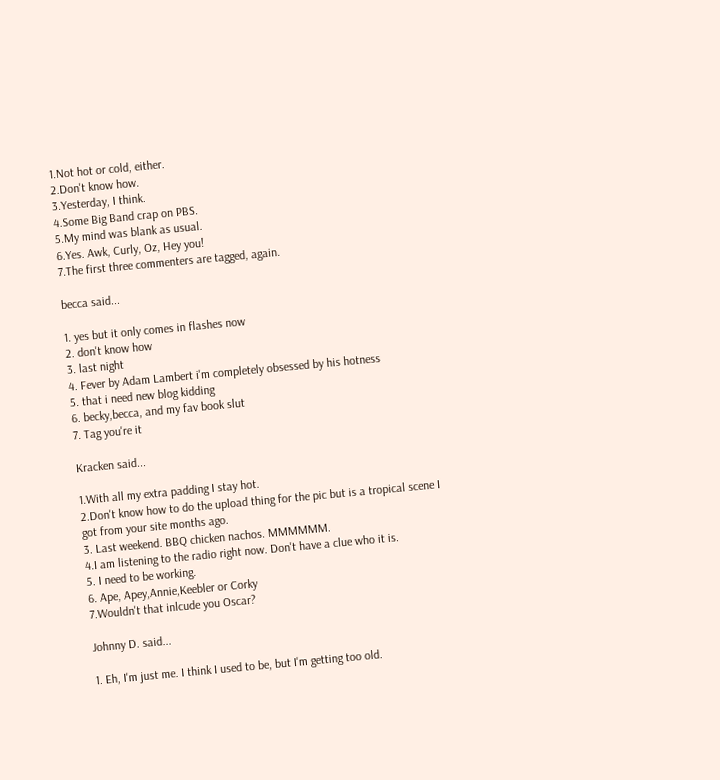1.Not hot or cold, either.
2.Don't know how.
3.Yesterday, I think.
4.Some Big Band crap on PBS.
5.My mind was blank as usual.
6.Yes. Awk, Curly, Oz, Hey you!
7.The first three commenters are tagged, again.

becca said...

1. yes but it only comes in flashes now
2. don't know how
3. last night
4. Fever by Adam Lambert i'm completely obsessed by his hotness
5. that i need new blog kidding
6. becky,becca, and my fav book slut
7. Tag you're it

Kracken said...

1.With all my extra padding I stay hot.
2.Don't know how to do the upload thing for the pic but is a tropical scene I got from your site months ago.
3. Last weekend. BBQ chicken nachos. MMMMMM.
4.I am listening to the radio right now. Don't have a clue who it is.
5. I need to be working.
6. Ape, Apey,Annie,Keebler or Corky
7.Wouldn't that inlcude you Oscar?

Johnny D. said...

1. Eh, I'm just me. I think I used to be, but I'm getting too old.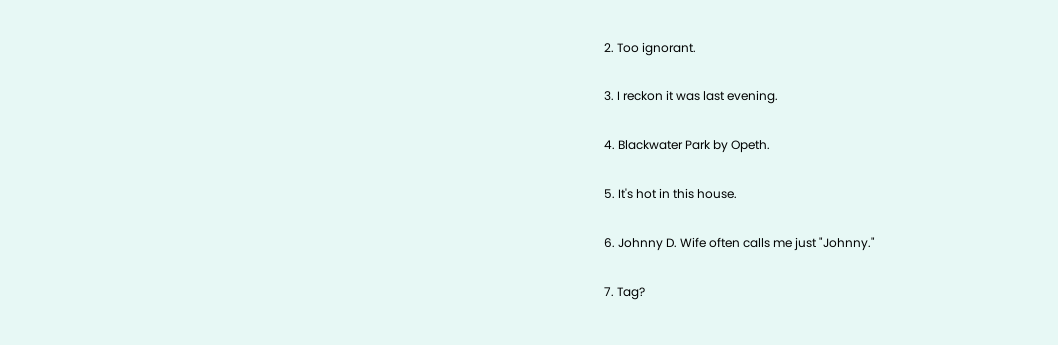2. Too ignorant.

3. I reckon it was last evening.

4. Blackwater Park by Opeth.

5. It's hot in this house.

6. Johnny D. Wife often calls me just "Johnny."

7. Tag?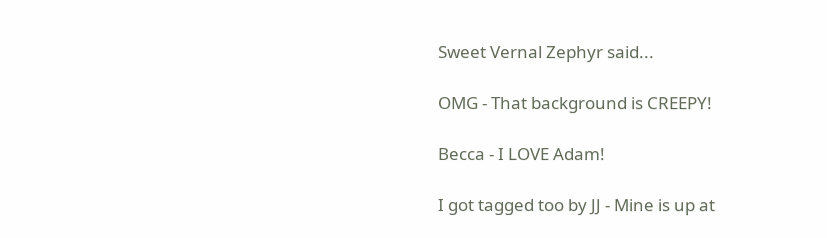Sweet Vernal Zephyr said...

OMG - That background is CREEPY!

Becca - I LOVE Adam!

I got tagged too by JJ - Mine is up at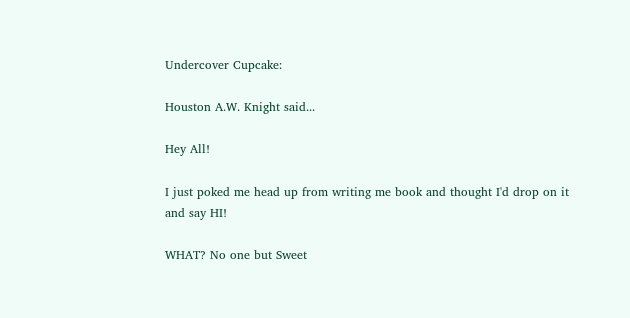Undercover Cupcake:

Houston A.W. Knight said...

Hey All!

I just poked me head up from writing me book and thought I'd drop on it and say HI!

WHAT? No one but Sweet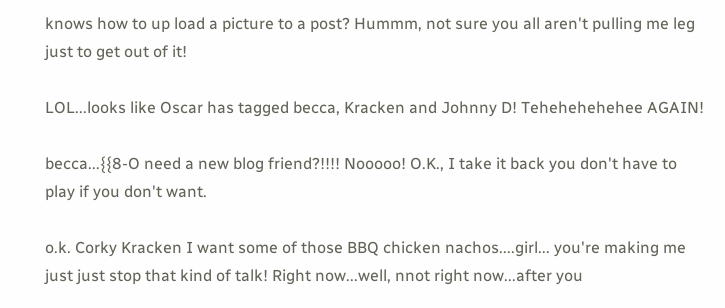knows how to up load a picture to a post? Hummm, not sure you all aren't pulling me leg just to get out of it!

LOL...looks like Oscar has tagged becca, Kracken and Johnny D! Tehehehehehee AGAIN!

becca...{{8-O need a new blog friend?!!!! Nooooo! O.K., I take it back you don't have to play if you don't want.

o.k. Corky Kracken I want some of those BBQ chicken nachos....girl... you're making me just just stop that kind of talk! Right now...well, nnot right now...after you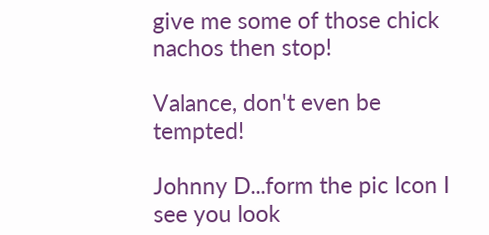give me some of those chick nachos then stop!

Valance, don't even be tempted!

Johnny D...form the pic Icon I see you look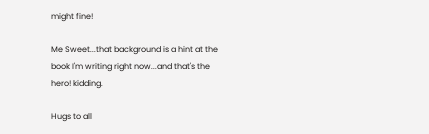might fine!

Me Sweet...that background is a hint at the book I'm writing right now...and that's the hero! kidding.

Hugs to all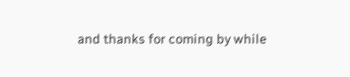and thanks for coming by while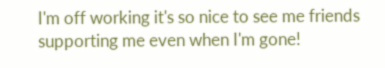I'm off working it's so nice to see me friends supporting me even when I'm gone!